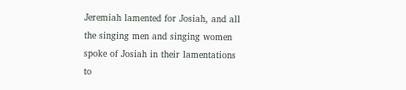Jeremiah lamented for Josiah, and all the singing men and singing women spoke of Josiah in their lamentations to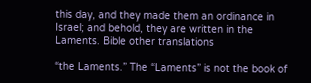this day, and they made them an ordinance in Israel; and behold, they are written in the Laments. Bible other translations

“the Laments.” The “Laments” is not the book of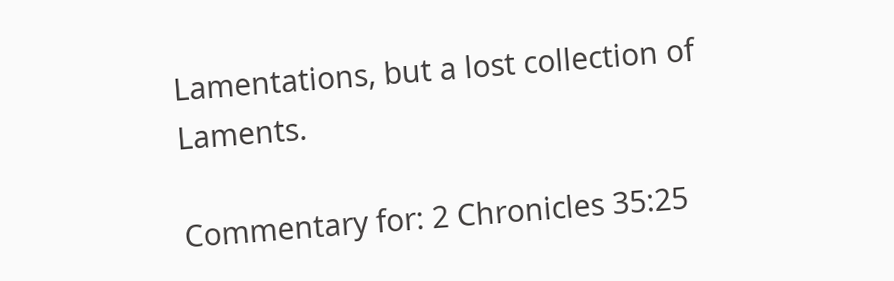Lamentations, but a lost collection of Laments.

Commentary for: 2 Chronicles 35:25